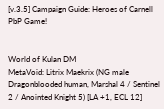[v.3.5] Campaign Guide: Heroes of Carnell PbP Game!


World of Kulan DM
MetaVoid: Litrix Maekrix (NG male Dragonblooded human, Marshal 4 / Sentinel 2 / Anointed Knight 5) [LA +1, ECL 12]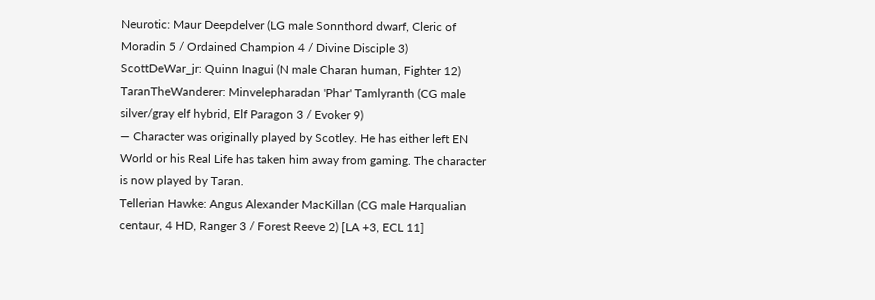Neurotic: Maur Deepdelver (LG male Sonnthord dwarf, Cleric of Moradin 5 / Ordained Champion 4 / Divine Disciple 3)
ScottDeWar_jr: Quinn Inagui (N male Charan human, Fighter 12)
TaranTheWanderer: Minvelepharadan 'Phar' Tamlyranth (CG male silver/gray elf hybrid, Elf Paragon 3 / Evoker 9)
— Character was originally played by Scotley. He has either left EN World or his Real Life has taken him away from gaming. The character is now played by Taran.
Tellerian Hawke: Angus Alexander MacKillan (CG male Harqualian centaur, 4 HD, Ranger 3 / Forest Reeve 2) [LA +3, ECL 11]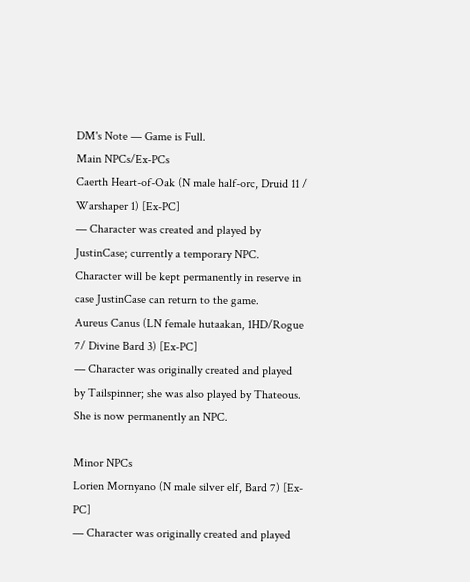DM's Note — Game is Full.
Main NPCs/Ex-PCs
Caerth Heart-of-Oak (N male half-orc, Druid 11 / Warshaper 1) [Ex-PC]
— Character was created and played by JustinCase; currently a temporary NPC. Character will be kept permanently in reserve in case JustinCase can return to the game.
Aureus Canus (LN female hutaakan, 1HD/Rogue 7/ Divine Bard 3) [Ex-PC]
— Character was originally created and played by Tailspinner; she was also played by Thateous. She is now permanently an NPC.

Minor NPCs
Lorien Mornyano (N male silver elf, Bard 7) [Ex-PC]
— Character was originally created and played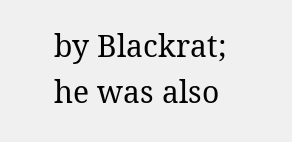by Blackrat; he was also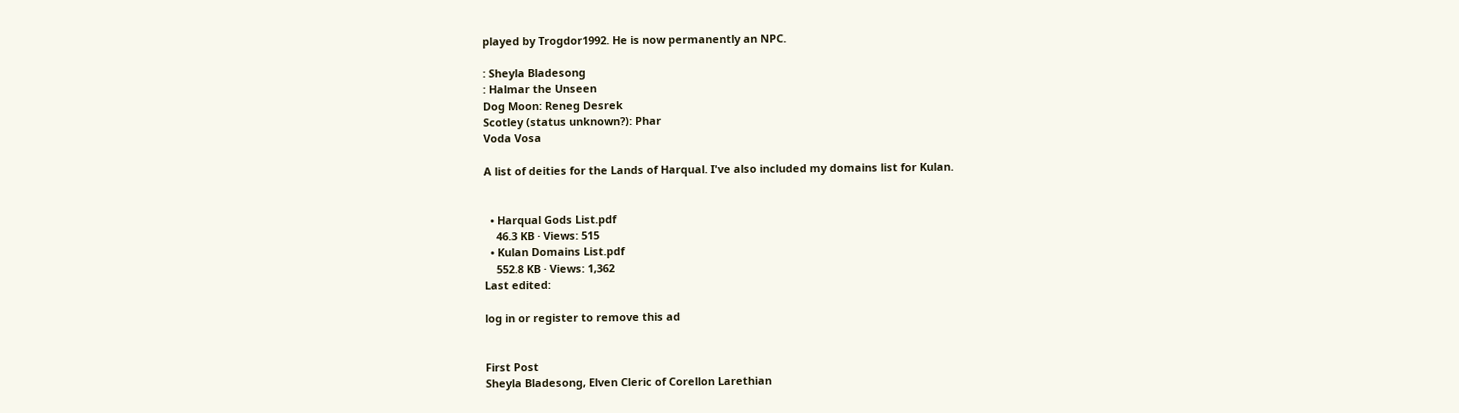played by Trogdor1992. He is now permanently an NPC.

: Sheyla Bladesong
: Halmar the Unseen
Dog Moon: Reneg Desrek
Scotley (status unknown?): Phar
Voda Vosa

A list of deities for the Lands of Harqual. I've also included my domains list for Kulan.


  • Harqual Gods List.pdf
    46.3 KB · Views: 515
  • Kulan Domains List.pdf
    552.8 KB · Views: 1,362
Last edited:

log in or register to remove this ad


First Post
Sheyla Bladesong, Elven Cleric of Corellon Larethian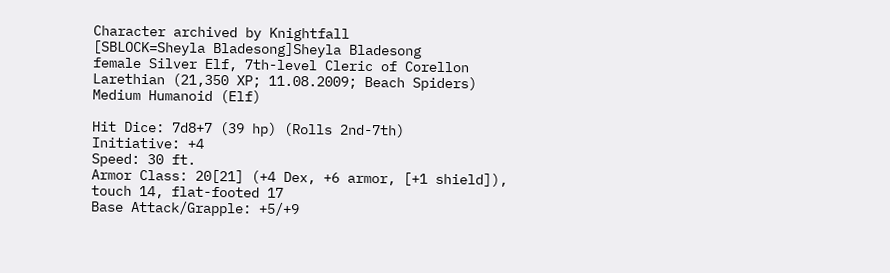Character archived by Knightfall
[SBLOCK=Sheyla Bladesong]Sheyla Bladesong
female Silver Elf, 7th-level Cleric of Corellon Larethian (21,350 XP; 11.08.2009; Beach Spiders)
Medium Humanoid (Elf)

Hit Dice: 7d8+7 (39 hp) (Rolls 2nd-7th)
Initiative: +4
Speed: 30 ft.
Armor Class: 20[21] (+4 Dex, +6 armor, [+1 shield]), touch 14, flat-footed 17
Base Attack/Grapple: +5/+9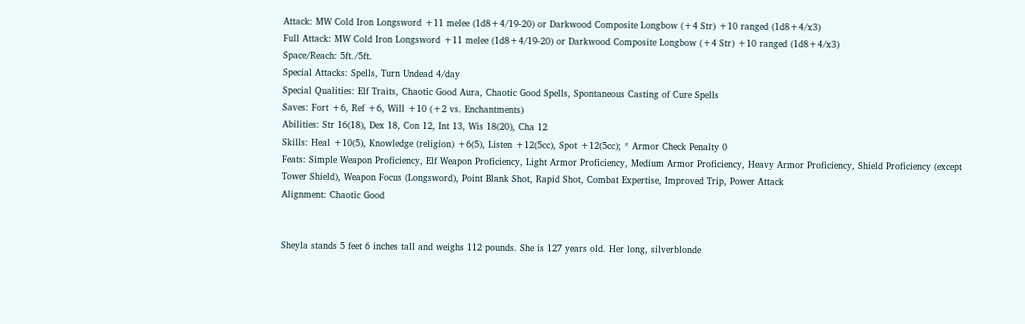Attack: MW Cold Iron Longsword +11 melee (1d8+4/19-20) or Darkwood Composite Longbow (+4 Str) +10 ranged (1d8+4/x3)
Full Attack: MW Cold Iron Longsword +11 melee (1d8+4/19-20) or Darkwood Composite Longbow (+4 Str) +10 ranged (1d8+4/x3)
Space/Reach: 5ft./5ft.
Special Attacks: Spells, Turn Undead 4/day
Special Qualities: Elf Traits, Chaotic Good Aura, Chaotic Good Spells, Spontaneous Casting of Cure Spells
Saves: Fort +6, Ref +6, Will +10 (+2 vs. Enchantments)
Abilities: Str 16(18), Dex 18, Con 12, Int 13, Wis 18(20), Cha 12
Skills: Heal +10(5), Knowledge (religion) +6(5), Listen +12(5cc), Spot +12(5cc); * Armor Check Penalty 0
Feats: Simple Weapon Proficiency, Elf Weapon Proficiency, Light Armor Proficiency, Medium Armor Proficiency, Heavy Armor Proficiency, Shield Proficiency (except Tower Shield), Weapon Focus (Longsword), Point Blank Shot, Rapid Shot, Combat Expertise, Improved Trip, Power Attack
Alignment: Chaotic Good


Sheyla stands 5 feet 6 inches tall and weighs 112 pounds. She is 127 years old. Her long, silverblonde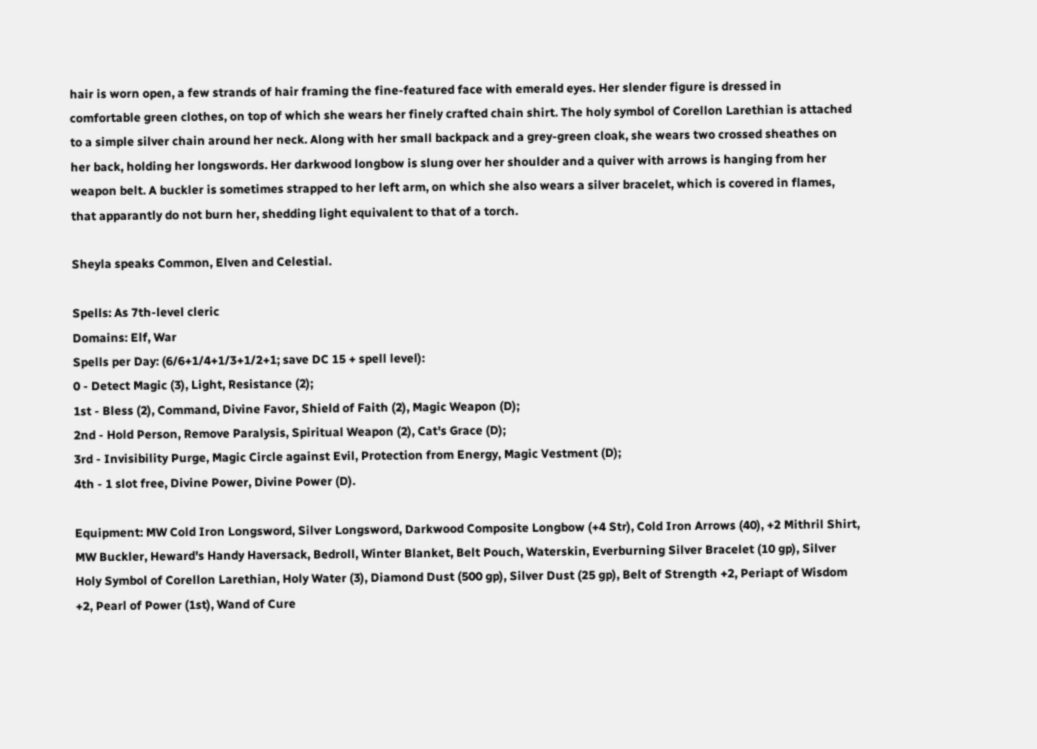hair is worn open, a few strands of hair framing the fine-featured face with emerald eyes. Her slender figure is dressed in comfortable green clothes, on top of which she wears her finely crafted chain shirt. The holy symbol of Corellon Larethian is attached to a simple silver chain around her neck. Along with her small backpack and a grey-green cloak, she wears two crossed sheathes on her back, holding her longswords. Her darkwood longbow is slung over her shoulder and a quiver with arrows is hanging from her weapon belt. A buckler is sometimes strapped to her left arm, on which she also wears a silver bracelet, which is covered in flames, that apparantly do not burn her, shedding light equivalent to that of a torch.

Sheyla speaks Common, Elven and Celestial.

Spells: As 7th-level cleric
Domains: Elf, War
Spells per Day: (6/6+1/4+1/3+1/2+1; save DC 15 + spell level):
0 - Detect Magic (3), Light, Resistance (2);
1st - Bless (2), Command, Divine Favor, Shield of Faith (2), Magic Weapon (D);
2nd - Hold Person, Remove Paralysis, Spiritual Weapon (2), Cat's Grace (D);
3rd - Invisibility Purge, Magic Circle against Evil, Protection from Energy, Magic Vestment (D);
4th - 1 slot free, Divine Power, Divine Power (D).

Equipment: MW Cold Iron Longsword, Silver Longsword, Darkwood Composite Longbow (+4 Str), Cold Iron Arrows (40), +2 Mithril Shirt, MW Buckler, Heward's Handy Haversack, Bedroll, Winter Blanket, Belt Pouch, Waterskin, Everburning Silver Bracelet (10 gp), Silver Holy Symbol of Corellon Larethian, Holy Water (3), Diamond Dust (500 gp), Silver Dust (25 gp), Belt of Strength +2, Periapt of Wisdom +2, Pearl of Power (1st), Wand of Cure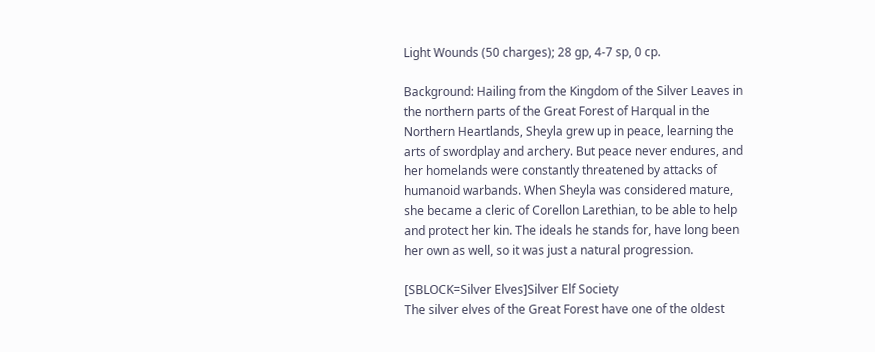Light Wounds (50 charges); 28 gp, 4-7 sp, 0 cp.

Background: Hailing from the Kingdom of the Silver Leaves in the northern parts of the Great Forest of Harqual in the Northern Heartlands, Sheyla grew up in peace, learning the arts of swordplay and archery. But peace never endures, and her homelands were constantly threatened by attacks of humanoid warbands. When Sheyla was considered mature, she became a cleric of Corellon Larethian, to be able to help and protect her kin. The ideals he stands for, have long been her own as well, so it was just a natural progression.

[SBLOCK=Silver Elves]Silver Elf Society
The silver elves of the Great Forest have one of the oldest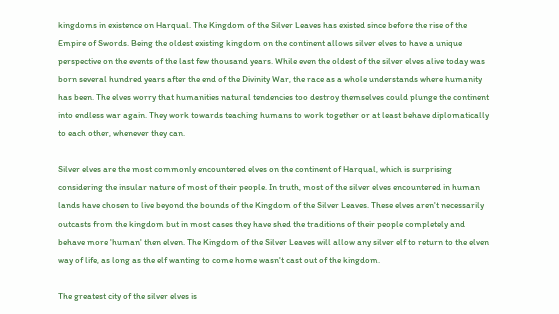kingdoms in existence on Harqual. The Kingdom of the Silver Leaves has existed since before the rise of the Empire of Swords. Being the oldest existing kingdom on the continent allows silver elves to have a unique perspective on the events of the last few thousand years. While even the oldest of the silver elves alive today was born several hundred years after the end of the Divinity War, the race as a whole understands where humanity has been. The elves worry that humanities natural tendencies too destroy themselves could plunge the continent into endless war again. They work towards teaching humans to work together or at least behave diplomatically to each other, whenever they can.

Silver elves are the most commonly encountered elves on the continent of Harqual, which is surprising considering the insular nature of most of their people. In truth, most of the silver elves encountered in human lands have chosen to live beyond the bounds of the Kingdom of the Silver Leaves. These elves aren't necessarily outcasts from the kingdom but in most cases they have shed the traditions of their people completely and behave more 'human' then elven. The Kingdom of the Silver Leaves will allow any silver elf to return to the elven way of life, as long as the elf wanting to come home wasn't cast out of the kingdom.

The greatest city of the silver elves is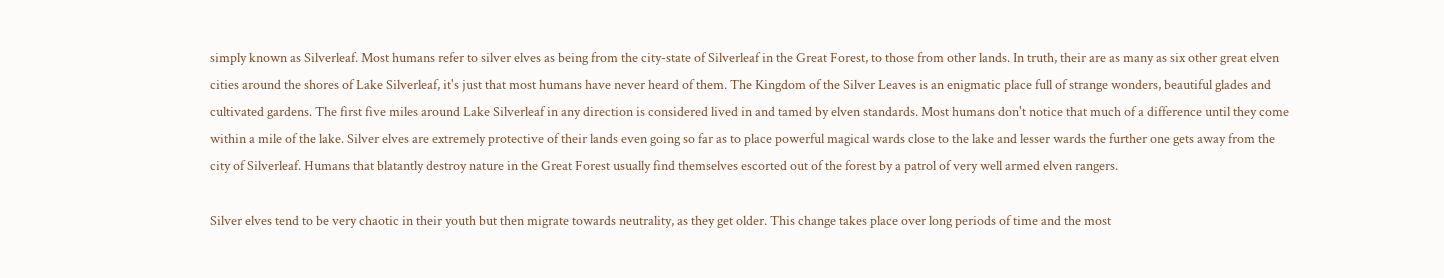simply known as Silverleaf. Most humans refer to silver elves as being from the city-state of Silverleaf in the Great Forest, to those from other lands. In truth, their are as many as six other great elven cities around the shores of Lake Silverleaf, it's just that most humans have never heard of them. The Kingdom of the Silver Leaves is an enigmatic place full of strange wonders, beautiful glades and cultivated gardens. The first five miles around Lake Silverleaf in any direction is considered lived in and tamed by elven standards. Most humans don't notice that much of a difference until they come within a mile of the lake. Silver elves are extremely protective of their lands even going so far as to place powerful magical wards close to the lake and lesser wards the further one gets away from the city of Silverleaf. Humans that blatantly destroy nature in the Great Forest usually find themselves escorted out of the forest by a patrol of very well armed elven rangers.

Silver elves tend to be very chaotic in their youth but then migrate towards neutrality, as they get older. This change takes place over long periods of time and the most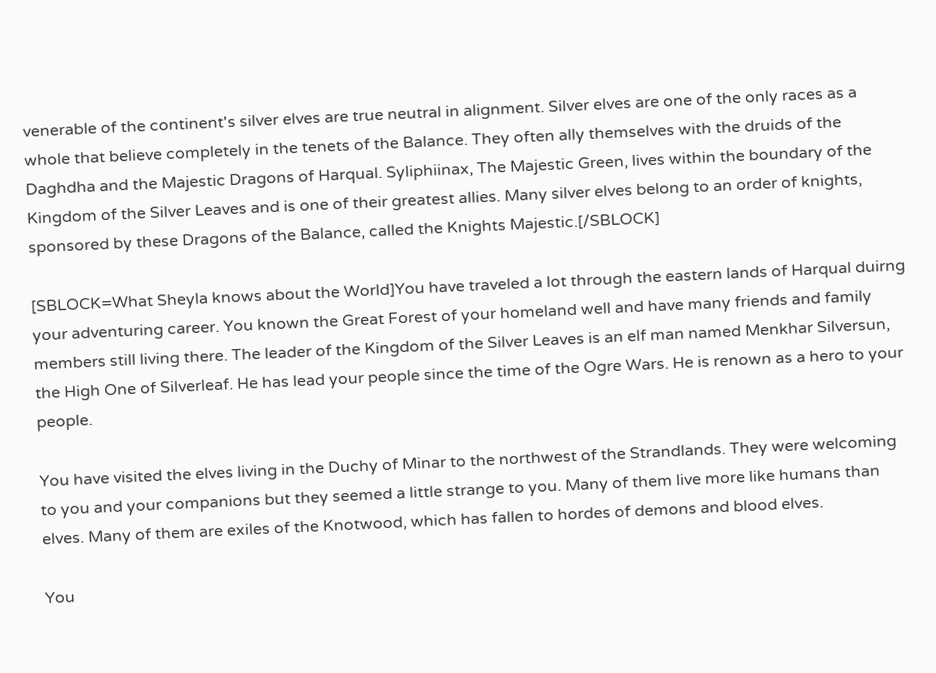venerable of the continent's silver elves are true neutral in alignment. Silver elves are one of the only races as a whole that believe completely in the tenets of the Balance. They often ally themselves with the druids of the Daghdha and the Majestic Dragons of Harqual. Syliphiinax, The Majestic Green, lives within the boundary of the Kingdom of the Silver Leaves and is one of their greatest allies. Many silver elves belong to an order of knights, sponsored by these Dragons of the Balance, called the Knights Majestic.[/SBLOCK]

[SBLOCK=What Sheyla knows about the World]You have traveled a lot through the eastern lands of Harqual duirng your adventuring career. You known the Great Forest of your homeland well and have many friends and family members still living there. The leader of the Kingdom of the Silver Leaves is an elf man named Menkhar Silversun, the High One of Silverleaf. He has lead your people since the time of the Ogre Wars. He is renown as a hero to your people.

You have visited the elves living in the Duchy of Minar to the northwest of the Strandlands. They were welcoming to you and your companions but they seemed a little strange to you. Many of them live more like humans than elves. Many of them are exiles of the Knotwood, which has fallen to hordes of demons and blood elves.

You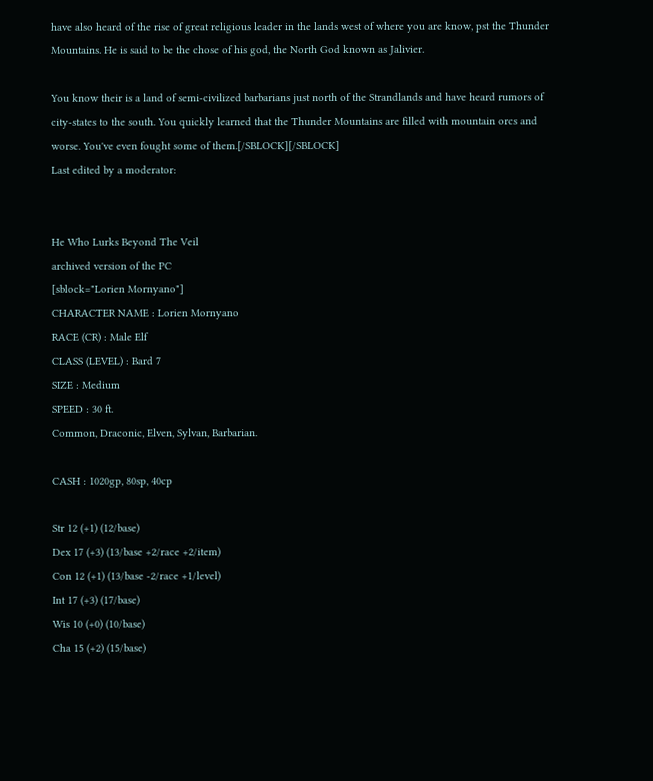have also heard of the rise of great religious leader in the lands west of where you are know, pst the Thunder Mountains. He is said to be the chose of his god, the North God known as Jalivier.

You know their is a land of semi-civilized barbarians just north of the Strandlands and have heard rumors of city-states to the south. You quickly learned that the Thunder Mountains are filled with mountain orcs and worse. You've even fought some of them.[/SBLOCK][/SBLOCK]
Last edited by a moderator:


He Who Lurks Beyond The Veil
archived version of the PC
[sblock="Lorien Mornyano"]
CHARACTER NAME : Lorien Mornyano
RACE (CR) : Male Elf
CLASS (LEVEL) : Bard 7
SIZE : Medium
SPEED : 30 ft.
Common, Draconic, Elven, Sylvan, Barbarian.

CASH : 1020gp, 80sp, 40cp

Str 12 (+1) (12/base)
Dex 17 (+3) (13/base +2/race +2/item)
Con 12 (+1) (13/base -2/race +1/level)
Int 17 (+3) (17/base)
Wis 10 (+0) (10/base)
Cha 15 (+2) (15/base)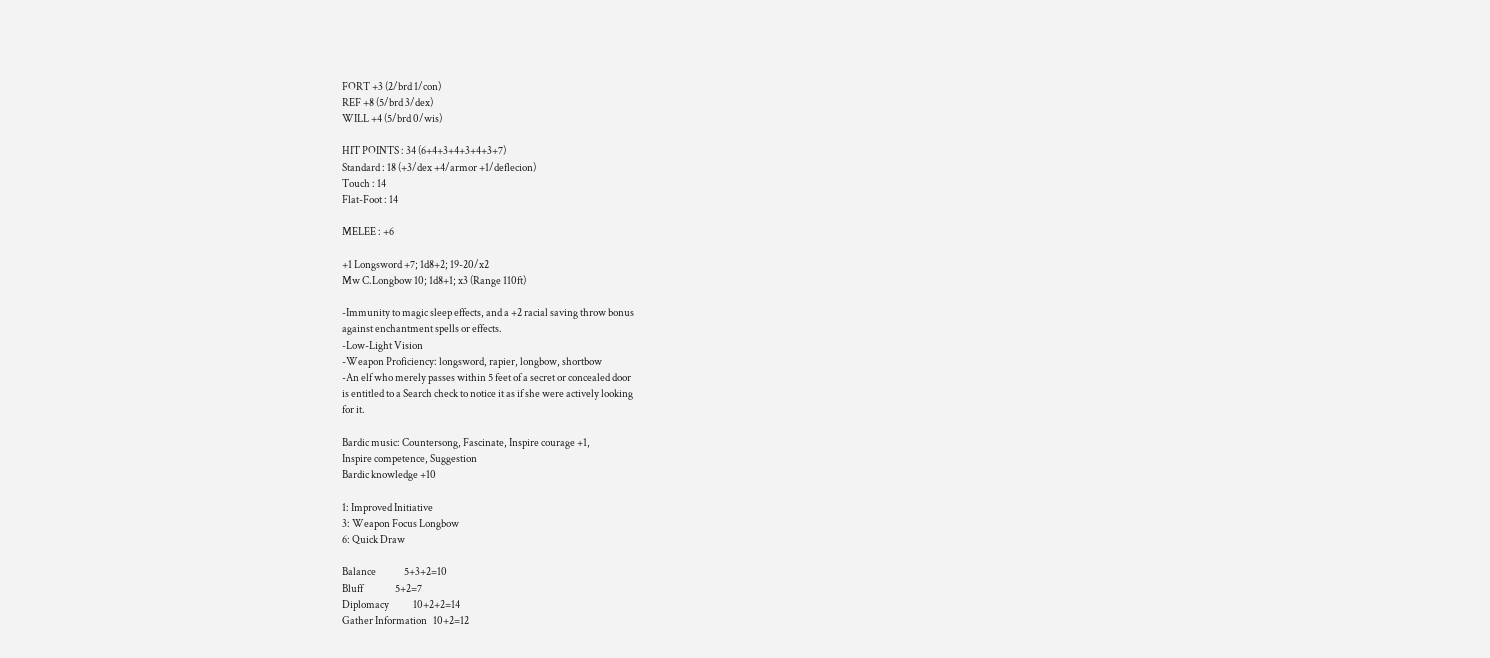FORT +3 (2/brd 1/con)
REF +8 (5/brd 3/dex)
WILL +4 (5/brd 0/wis)

HIT POINTS : 34 (6+4+3+4+3+4+3+7)
Standard : 18 (+3/dex +4/armor +1/deflecion)
Touch : 14
Flat-Foot : 14

MELEE : +6

+1 Longsword +7; 1d8+2; 19-20/x2
Mw C.Longbow 10; 1d8+1; x3 (Range 110ft)

-Immunity to magic sleep effects, and a +2 racial saving throw bonus
against enchantment spells or effects.
-Low-Light Vision
-Weapon Proficiency: longsword, rapier, longbow, shortbow
-An elf who merely passes within 5 feet of a secret or concealed door
is entitled to a Search check to notice it as if she were actively looking
for it.

Bardic music: Countersong, Fascinate, Inspire courage +1,
Inspire competence, Suggestion
Bardic knowledge +10

1: Improved Initiative
3: Weapon Focus Longbow
6: Quick Draw

Balance              5+3+2=10
Bluff                5+2=7
Diplomacy            10+2+2=14
Gather Information   10+2=12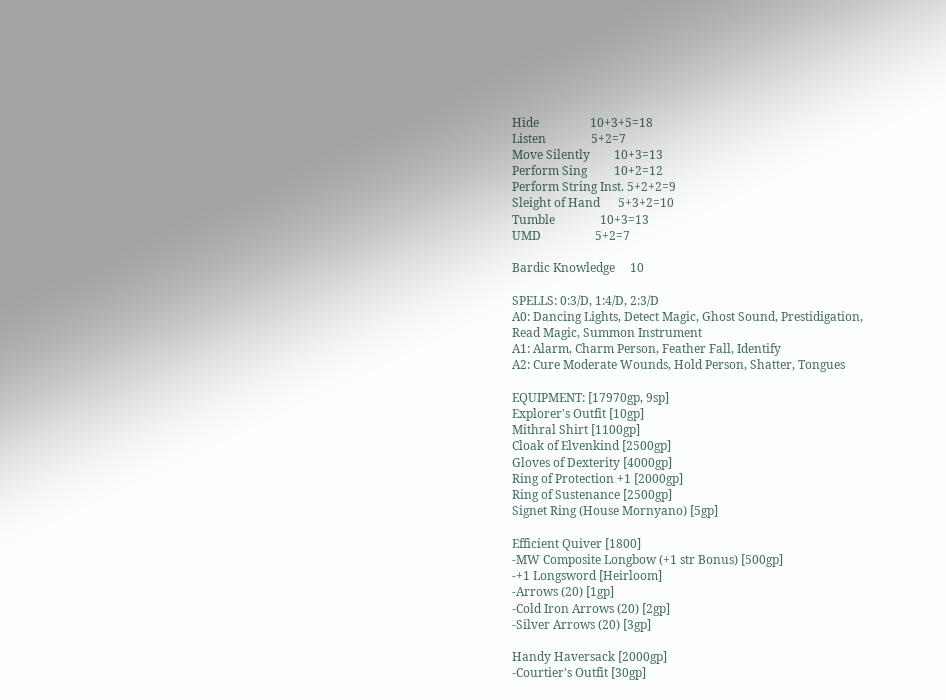Hide                 10+3+5=18
Listen               5+2=7
Move Silently        10+3=13
Perform Sing         10+2=12
Perform String Inst. 5+2+2=9
Sleight of Hand      5+3+2=10
Tumble               10+3=13
UMD                  5+2=7

Bardic Knowledge     10

SPELLS: 0:3/D, 1:4/D, 2:3/D
A0: Dancing Lights, Detect Magic, Ghost Sound, Prestidigation,
Read Magic, Summon Instrument
A1: Alarm, Charm Person, Feather Fall, Identify
A2: Cure Moderate Wounds, Hold Person, Shatter, Tongues

EQUIPMENT: [17970gp, 9sp]
Explorer's Outfit [10gp]
Mithral Shirt [1100gp]
Cloak of Elvenkind [2500gp]
Gloves of Dexterity [4000gp]
Ring of Protection +1 [2000gp]
Ring of Sustenance [2500gp]
Signet Ring (House Mornyano) [5gp]

Efficient Quiver [1800]
-MW Composite Longbow (+1 str Bonus) [500gp]
-+1 Longsword [Heirloom]
-Arrows (20) [1gp]
-Cold Iron Arrows (20) [2gp]
-Silver Arrows (20) [3gp]

Handy Haversack [2000gp]
-Courtier's Outfit [30gp]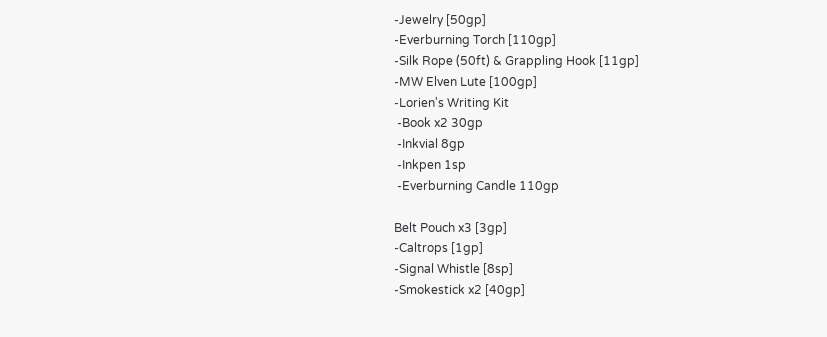-Jewelry [50gp]
-Everburning Torch [110gp]
-Silk Rope (50ft) & Grappling Hook [11gp]
-MW Elven Lute [100gp]
-Lorien's Writing Kit
 -Book x2 30gp
 -Inkvial 8gp
 -Inkpen 1sp
 -Everburning Candle 110gp

Belt Pouch x3 [3gp]
-Caltrops [1gp]
-Signal Whistle [8sp]
-Smokestick x2 [40gp]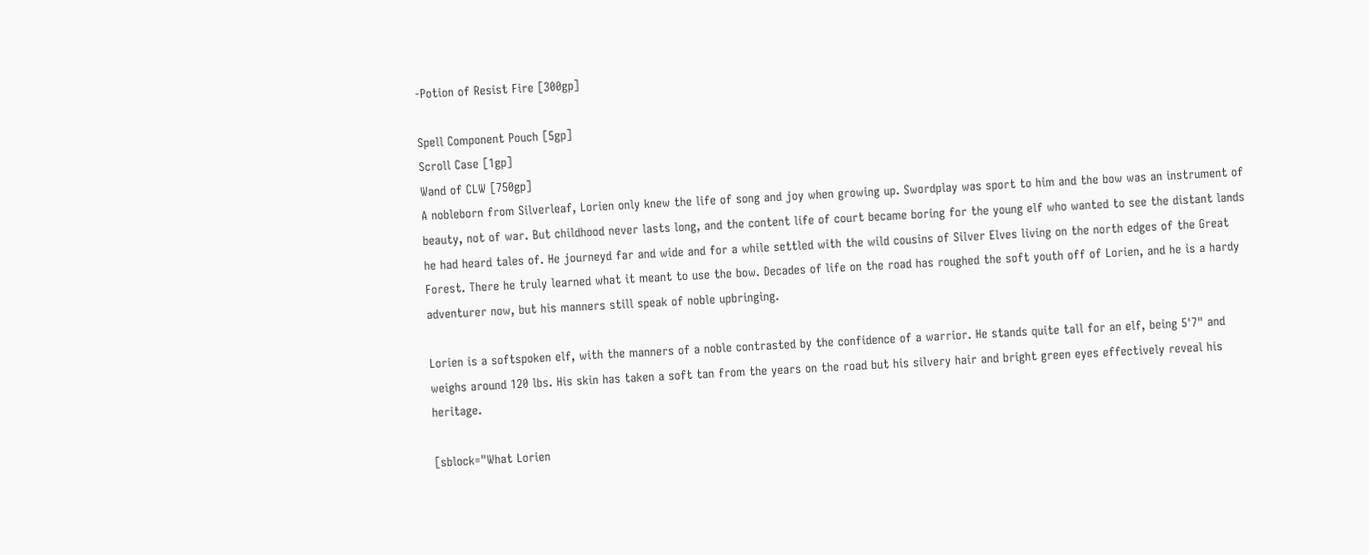-Potion of Resist Fire [300gp]

Spell Component Pouch [5gp]
Scroll Case [1gp]
Wand of CLW [750gp]
A nobleborn from Silverleaf, Lorien only knew the life of song and joy when growing up. Swordplay was sport to him and the bow was an instrument of beauty, not of war. But childhood never lasts long, and the content life of court became boring for the young elf who wanted to see the distant lands he had heard tales of. He journeyd far and wide and for a while settled with the wild cousins of Silver Elves living on the north edges of the Great Forest. There he truly learned what it meant to use the bow. Decades of life on the road has roughed the soft youth off of Lorien, and he is a hardy adventurer now, but his manners still speak of noble upbringing.

Lorien is a softspoken elf, with the manners of a noble contrasted by the confidence of a warrior. He stands quite tall for an elf, being 5'7" and weighs around 120 lbs. His skin has taken a soft tan from the years on the road but his silvery hair and bright green eyes effectively reveal his heritage.

[sblock="What Lorien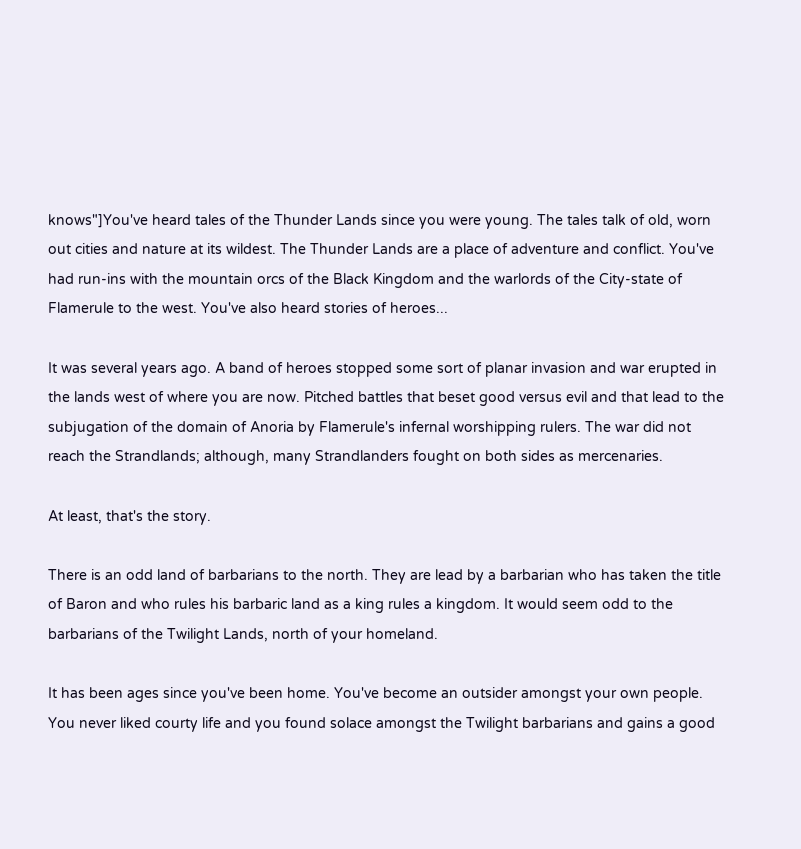knows"]You've heard tales of the Thunder Lands since you were young. The tales talk of old, worn out cities and nature at its wildest. The Thunder Lands are a place of adventure and conflict. You've had run-ins with the mountain orcs of the Black Kingdom and the warlords of the City-state of Flamerule to the west. You've also heard stories of heroes...

It was several years ago. A band of heroes stopped some sort of planar invasion and war erupted in the lands west of where you are now. Pitched battles that beset good versus evil and that lead to the subjugation of the domain of Anoria by Flamerule's infernal worshipping rulers. The war did not reach the Strandlands; although, many Strandlanders fought on both sides as mercenaries.

At least, that's the story.

There is an odd land of barbarians to the north. They are lead by a barbarian who has taken the title of Baron and who rules his barbaric land as a king rules a kingdom. It would seem odd to the barbarians of the Twilight Lands, north of your homeland.

It has been ages since you've been home. You've become an outsider amongst your own people. You never liked courty life and you found solace amongst the Twilight barbarians and gains a good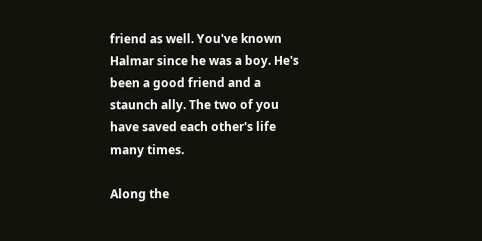friend as well. You've known Halmar since he was a boy. He's been a good friend and a staunch ally. The two of you have saved each other's life many times.

Along the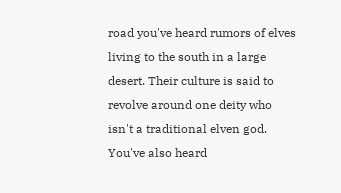road you've heard rumors of elves living to the south in a large desert. Their culture is said to revolve around one deity who isn't a traditional elven god. You've also heard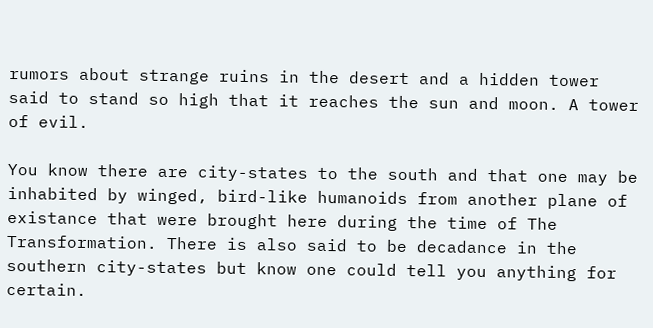rumors about strange ruins in the desert and a hidden tower said to stand so high that it reaches the sun and moon. A tower of evil.

You know there are city-states to the south and that one may be inhabited by winged, bird-like humanoids from another plane of existance that were brought here during the time of The Transformation. There is also said to be decadance in the southern city-states but know one could tell you anything for certain.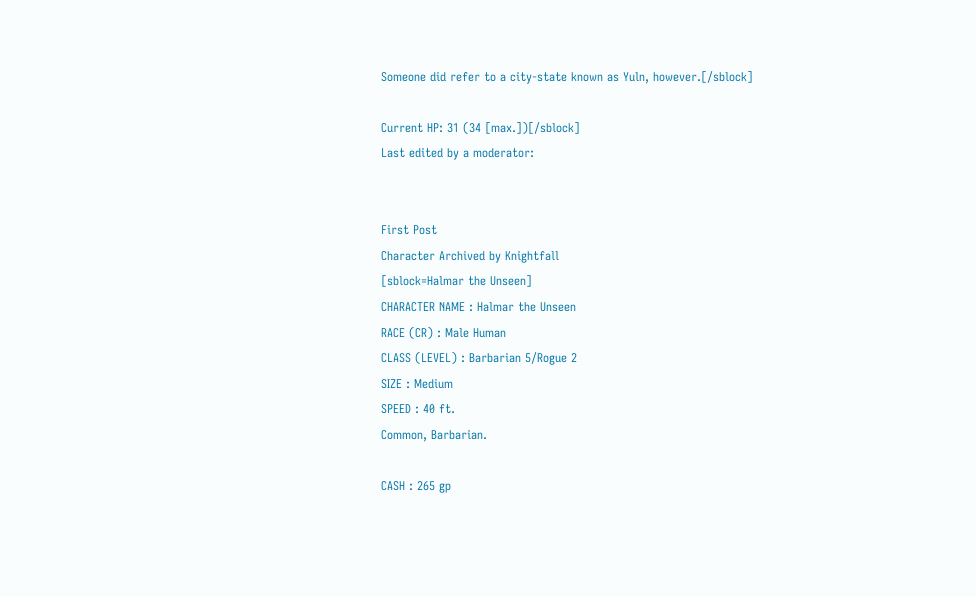Someone did refer to a city-state known as Yuln, however.[/sblock]

Current HP: 31 (34 [max.])[/sblock]
Last edited by a moderator:


First Post
Character Archived by Knightfall
[sblock=Halmar the Unseen]
CHARACTER NAME : Halmar the Unseen
RACE (CR) : Male Human
CLASS (LEVEL) : Barbarian 5/Rogue 2
SIZE : Medium
SPEED : 40 ft.
Common, Barbarian.

CASH : 265 gp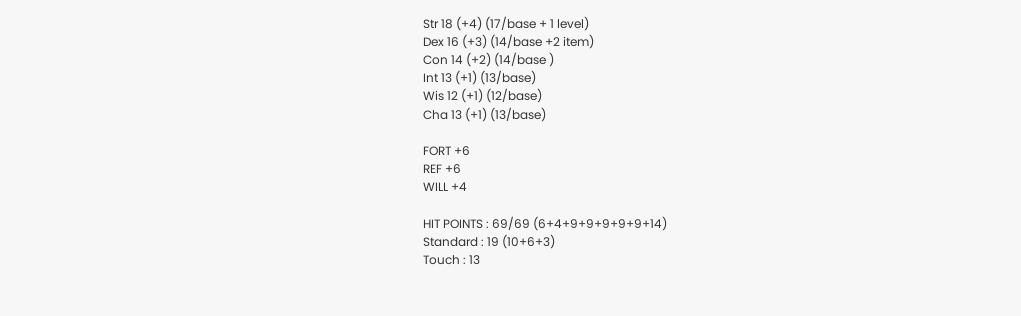Str 18 (+4) (17/base + 1 level)
Dex 16 (+3) (14/base +2 item)
Con 14 (+2) (14/base )
Int 13 (+1) (13/base)
Wis 12 (+1) (12/base)
Cha 13 (+1) (13/base)

FORT +6
REF +6
WILL +4

HIT POINTS : 69/69 (6+4+9+9+9+9+9+14)
Standard : 19 (10+6+3)
Touch : 13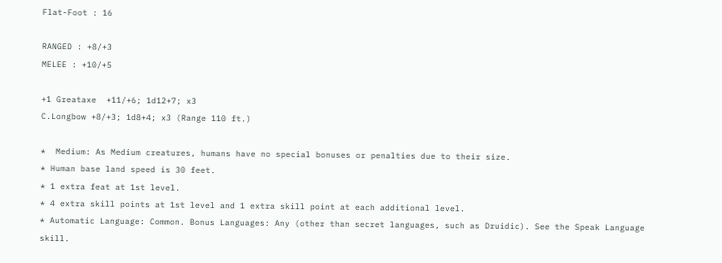Flat-Foot : 16

RANGED : +8/+3
MELEE : +10/+5

+1 Greataxe  +11/+6; 1d12+7; x3
C.Longbow +8/+3; 1d8+4; x3 (Range 110 ft.)

*  Medium: As Medium creatures, humans have no special bonuses or penalties due to their size.
* Human base land speed is 30 feet.
* 1 extra feat at 1st level.
* 4 extra skill points at 1st level and 1 extra skill point at each additional level.
* Automatic Language: Common. Bonus Languages: Any (other than secret languages, such as Druidic). See the Speak Language skill.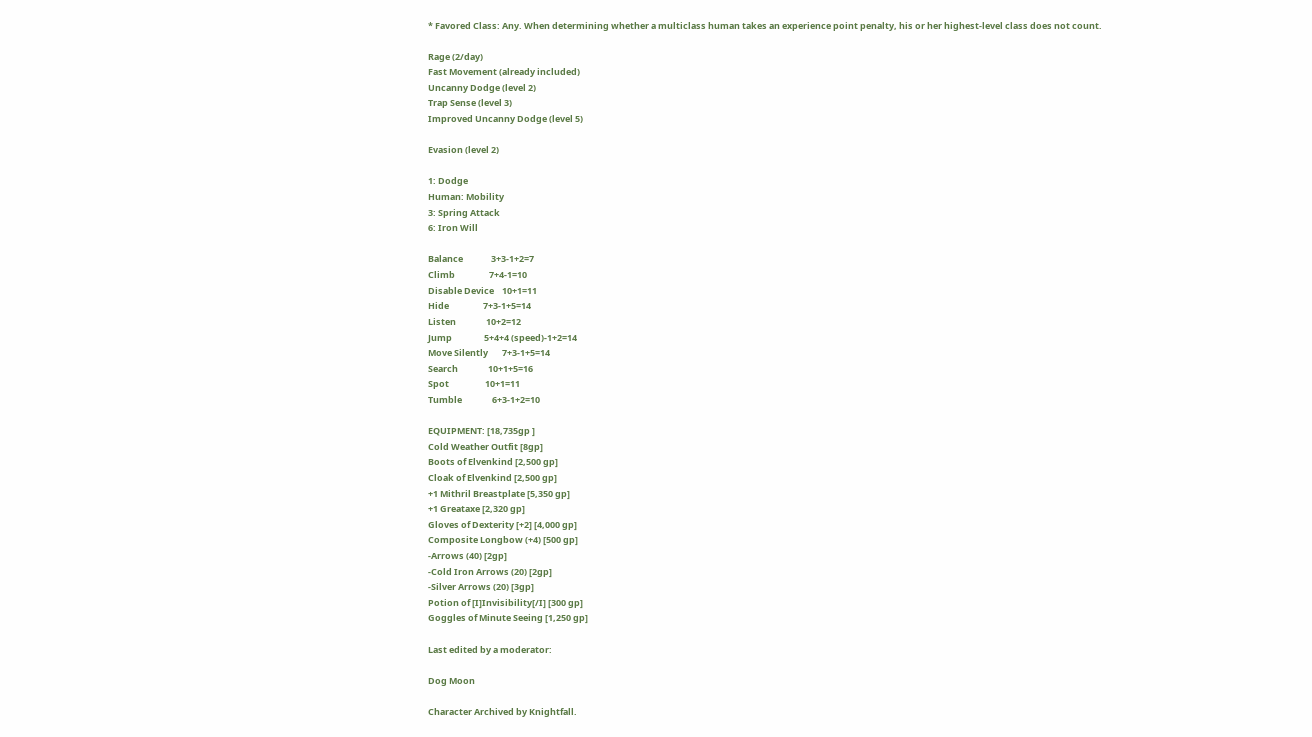* Favored Class: Any. When determining whether a multiclass human takes an experience point penalty, his or her highest-level class does not count.

Rage (2/day)
Fast Movement (already included)
Uncanny Dodge (level 2)
Trap Sense (level 3)
Improved Uncanny Dodge (level 5)

Evasion (level 2)

1: Dodge
Human: Mobility
3: Spring Attack
6: Iron Will

Balance              3+3-1+2=7
Climb                 7+4-1=10
Disable Device    10+1=11
Hide                 7+3-1+5=14
Listen               10+2=12
Jump                5+4+4 (speed)-1+2=14
Move Silently       7+3-1+5=14
Search               10+1+5=16
Spot                  10+1=11
Tumble               6+3-1+2=10

EQUIPMENT: [18,735gp ]
Cold Weather Outfit [8gp]
Boots of Elvenkind [2,500 gp]
Cloak of Elvenkind [2,500 gp]
+1 Mithril Breastplate [5,350 gp]
+1 Greataxe [2,320 gp]
Gloves of Dexterity [+2] [4,000 gp]
Composite Longbow (+4) [500 gp]
-Arrows (40) [2gp]
-Cold Iron Arrows (20) [2gp]
-Silver Arrows (20) [3gp]
Potion of [I]Invisibility[/I] [300 gp]
Goggles of Minute Seeing [1,250 gp]

Last edited by a moderator:

Dog Moon

Character Archived by Knightfall.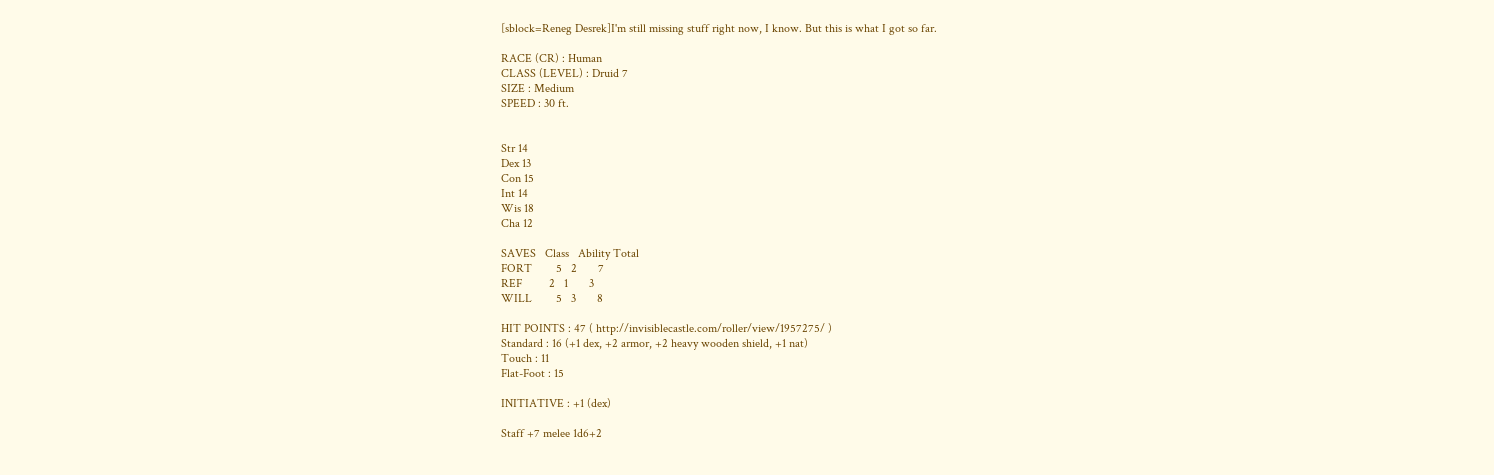[sblock=Reneg Desrek]I'm still missing stuff right now, I know. But this is what I got so far.

RACE (CR) : Human
CLASS (LEVEL) : Druid 7
SIZE : Medium
SPEED : 30 ft.


Str 14
Dex 13
Con 15
Int 14
Wis 18
Cha 12

SAVES   Class   Ability Total
FORT        5   2       7
REF         2   1       3
WILL        5   3       8

HIT POINTS : 47 ( http://invisiblecastle.com/roller/view/1957275/ )
Standard : 16 (+1 dex, +2 armor, +2 heavy wooden shield, +1 nat)
Touch : 11
Flat-Foot : 15

INITIATIVE : +1 (dex)

Staff +7 melee 1d6+2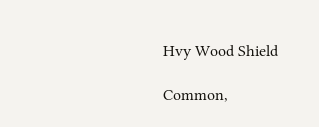Hvy Wood Shield

Common,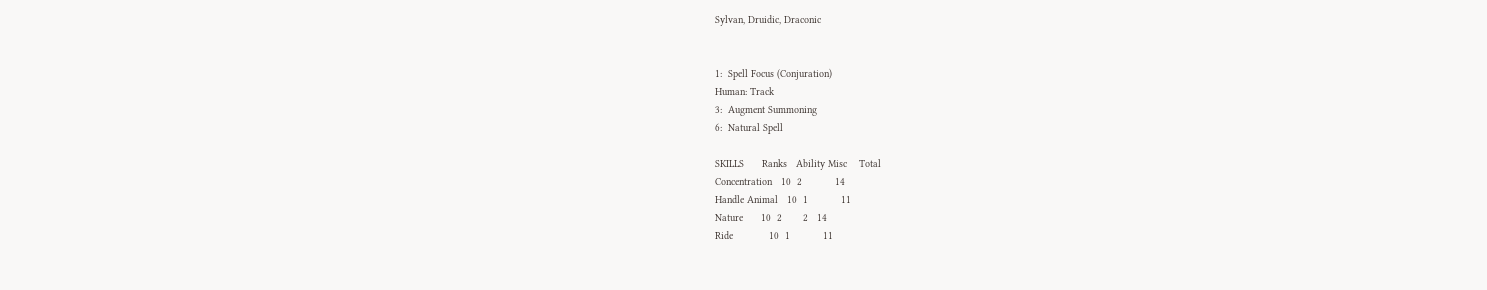Sylvan, Druidic, Draconic


1:  Spell Focus (Conjuration)
Human: Track
3:  Augment Summoning
6:  Natural Spell

SKILLS      Ranks   Ability Misc    Total
Concentration   10  2           14
Handle Animal   10  1           11
Nature      10  2       2   14
Ride            10  1           11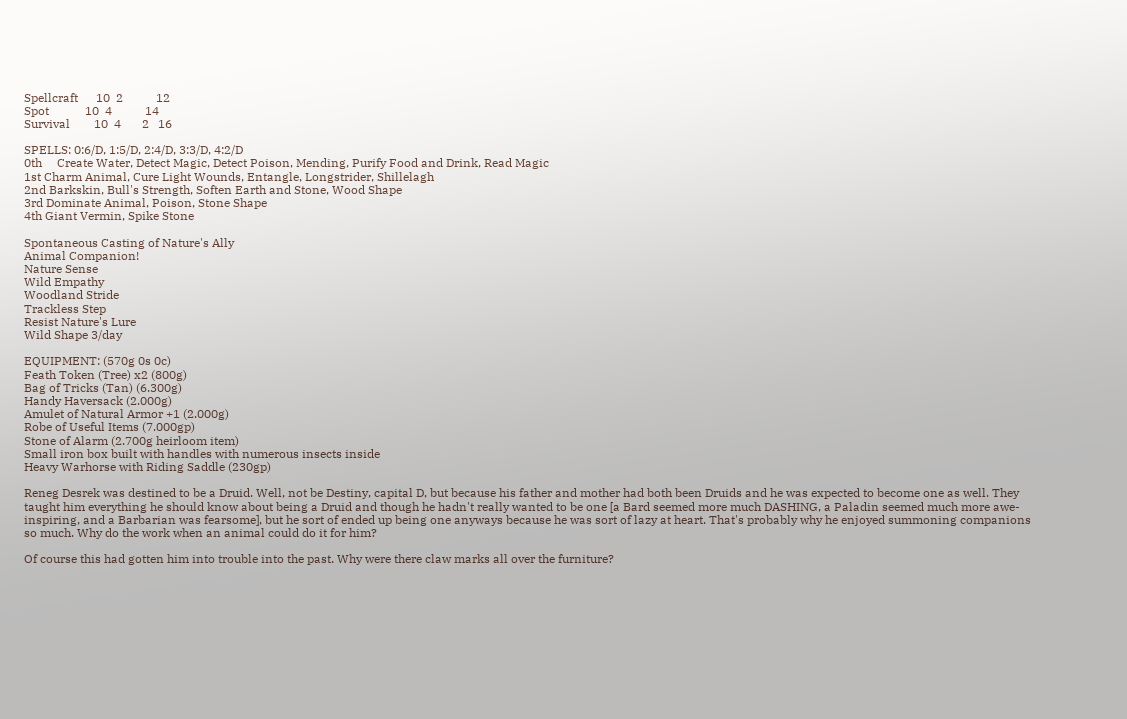Spellcraft      10  2           12
Spot            10  4           14
Survival        10  4       2   16

SPELLS: 0:6/D, 1:5/D, 2:4/D, 3:3/D, 4:2/D
0th     Create Water, Detect Magic, Detect Poison, Mending, Purify Food and Drink, Read Magic
1st Charm Animal, Cure Light Wounds, Entangle, Longstrider, Shillelagh
2nd Barkskin, Bull's Strength, Soften Earth and Stone, Wood Shape
3rd Dominate Animal, Poison, Stone Shape
4th Giant Vermin, Spike Stone

Spontaneous Casting of Nature's Ally
Animal Companion!
Nature Sense
Wild Empathy
Woodland Stride
Trackless Step
Resist Nature's Lure
Wild Shape 3/day

EQUIPMENT: (570g 0s 0c)
Feath Token (Tree) x2 (800g)
Bag of Tricks (Tan) (6.300g)
Handy Haversack (2.000g)
Amulet of Natural Armor +1 (2.000g)
Robe of Useful Items (7.000gp)
Stone of Alarm (2.700g heirloom item)
Small iron box built with handles with numerous insects inside
Heavy Warhorse with Riding Saddle (230gp)

Reneg Desrek was destined to be a Druid. Well, not be Destiny, capital D, but because his father and mother had both been Druids and he was expected to become one as well. They taught him everything he should know about being a Druid and though he hadn't really wanted to be one [a Bard seemed more much DASHING, a Paladin seemed much more awe-inspiring, and a Barbarian was fearsome], but he sort of ended up being one anyways because he was sort of lazy at heart. That's probably why he enjoyed summoning companions so much. Why do the work when an animal could do it for him?

Of course this had gotten him into trouble into the past. Why were there claw marks all over the furniture?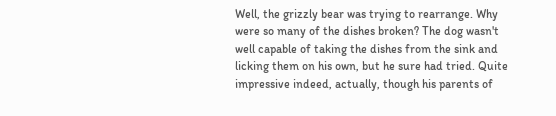Well, the grizzly bear was trying to rearrange. Why were so many of the dishes broken? The dog wasn't well capable of taking the dishes from the sink and licking them on his own, but he sure had tried. Quite impressive indeed, actually, though his parents of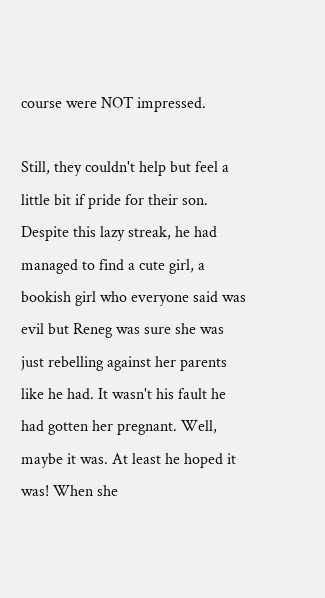course were NOT impressed.

Still, they couldn't help but feel a little bit if pride for their son. Despite this lazy streak, he had managed to find a cute girl, a bookish girl who everyone said was evil but Reneg was sure she was just rebelling against her parents like he had. It wasn't his fault he had gotten her pregnant. Well, maybe it was. At least he hoped it was! When she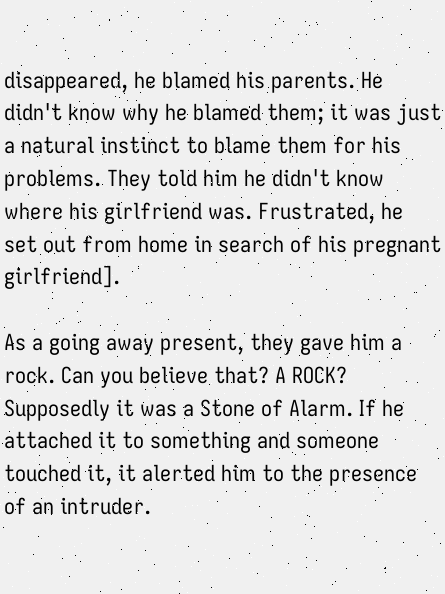disappeared, he blamed his parents. He didn't know why he blamed them; it was just a natural instinct to blame them for his problems. They told him he didn't know where his girlfriend was. Frustrated, he set out from home in search of his pregnant girlfriend].

As a going away present, they gave him a rock. Can you believe that? A ROCK? Supposedly it was a Stone of Alarm. If he attached it to something and someone touched it, it alerted him to the presence of an intruder.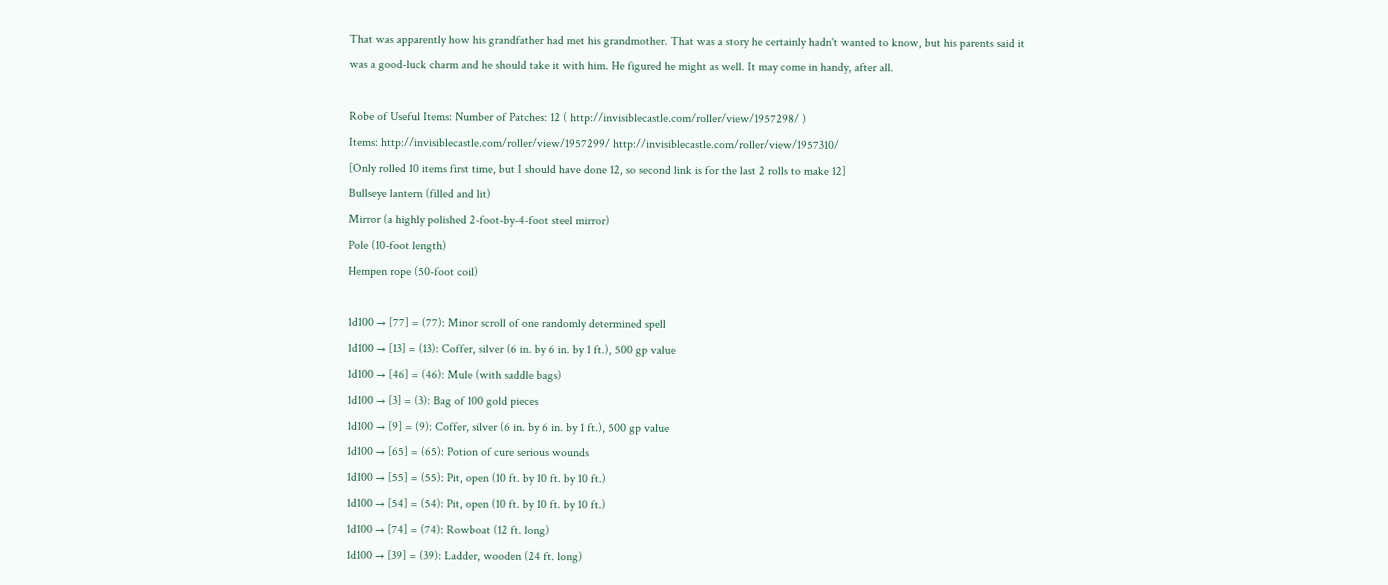That was apparently how his grandfather had met his grandmother. That was a story he certainly hadn't wanted to know, but his parents said it was a good-luck charm and he should take it with him. He figured he might as well. It may come in handy, after all.

Robe of Useful Items: Number of Patches: 12 ( http://invisiblecastle.com/roller/view/1957298/ )
Items: http://invisiblecastle.com/roller/view/1957299/ http://invisiblecastle.com/roller/view/1957310/
[Only rolled 10 items first time, but I should have done 12, so second link is for the last 2 rolls to make 12]
Bullseye lantern (filled and lit)
Mirror (a highly polished 2-foot-by-4-foot steel mirror)
Pole (10-foot length)
Hempen rope (50-foot coil)

1d100 → [77] = (77): Minor scroll of one randomly determined spell
1d100 → [13] = (13): Coffer, silver (6 in. by 6 in. by 1 ft.), 500 gp value
1d100 → [46] = (46): Mule (with saddle bags)
1d100 → [3] = (3): Bag of 100 gold pieces
1d100 → [9] = (9): Coffer, silver (6 in. by 6 in. by 1 ft.), 500 gp value
1d100 → [65] = (65): Potion of cure serious wounds
1d100 → [55] = (55): Pit, open (10 ft. by 10 ft. by 10 ft.)
1d100 → [54] = (54): Pit, open (10 ft. by 10 ft. by 10 ft.)
1d100 → [74] = (74): Rowboat (12 ft. long)
1d100 → [39] = (39): Ladder, wooden (24 ft. long)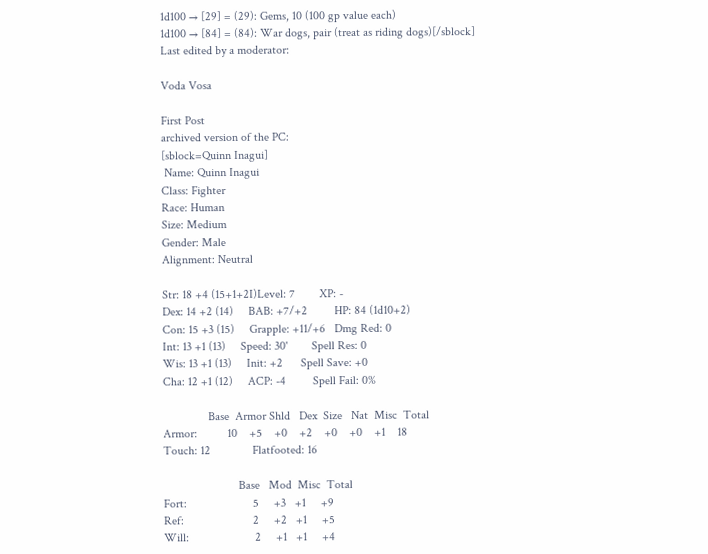1d100 → [29] = (29): Gems, 10 (100 gp value each)
1d100 → [84] = (84): War dogs, pair (treat as riding dogs)[/sblock]
Last edited by a moderator:

Voda Vosa

First Post
archived version of the PC:
[sblock=Quinn Inagui]
 Name: Quinn Inagui
Class: Fighter
Race: Human
Size: Medium
Gender: Male
Alignment: Neutral

Str: 18 +4 (15+1+2I)Level: 7        XP: -
Dex: 14 +2 (14)     BAB: +7/+2         HP: 84 (1d10+2)
Con: 15 +3 (15)     Grapple: +11/+6   Dmg Red: 0
Int: 13 +1 (13)     Speed: 30'        Spell Res: 0
Wis: 13 +1 (13)     Init: +2      Spell Save: +0
Cha: 12 +1 (12)     ACP: -4         Spell Fail: 0%

               Base  Armor Shld   Dex  Size   Nat  Misc  Total
Armor:          10    +5    +0    +2    +0    +0    +1    18
Touch: 12              Flatfooted: 16

                         Base   Mod  Misc  Total
Fort:                      5     +3   +1     +9
Ref:                       2     +2   +1     +5
Will:                      2     +1   +1     +4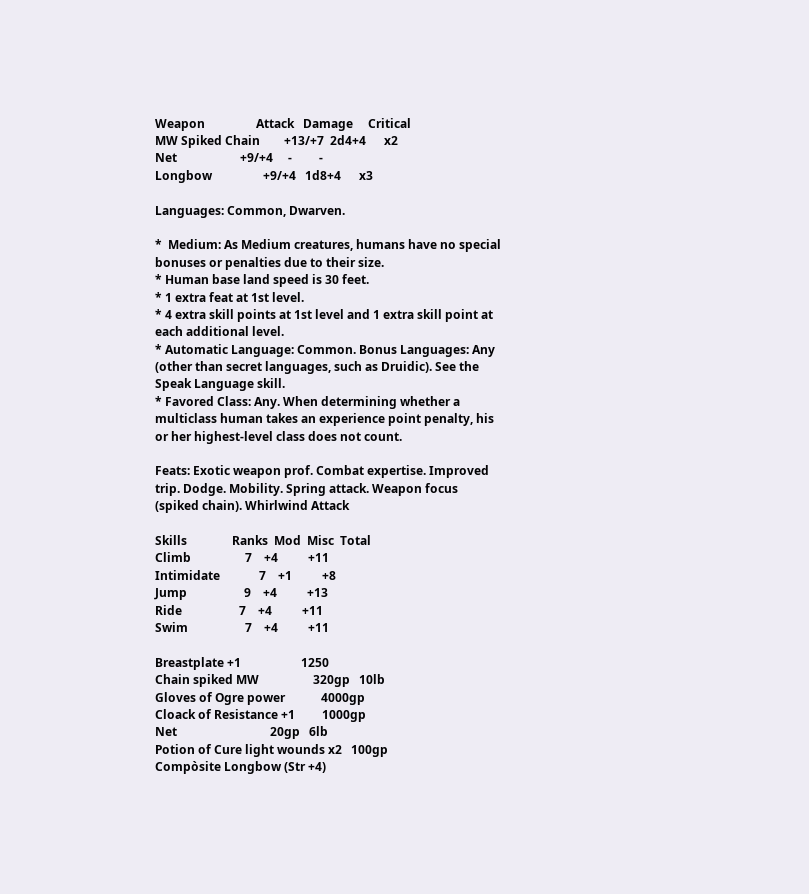Weapon                 Attack   Damage     Critical
MW Spiked Chain        +13/+7  2d4+4      x2
Net                     +9/+4     -         -
Longbow                 +9/+4   1d8+4      x3

Languages: Common, Dwarven.

*  Medium: As Medium creatures, humans have no special bonuses or penalties due to their size.
* Human base land speed is 30 feet.
* 1 extra feat at 1st level.
* 4 extra skill points at 1st level and 1 extra skill point at each additional level.
* Automatic Language: Common. Bonus Languages: Any (other than secret languages, such as Druidic). See the Speak Language skill.
* Favored Class: Any. When determining whether a multiclass human takes an experience point penalty, his or her highest-level class does not count.

Feats: Exotic weapon prof. Combat expertise. Improved trip. Dodge. Mobility. Spring attack. Weapon focus (spiked chain). Whirlwind Attack

Skills               Ranks  Mod  Misc  Total
Climb                  7    +4          +11
Intimidate             7    +1          +8
Jump                   9    +4          +13
Ride                   7    +4          +11
Swim                   7    +4          +11

Breastplate +1                    1250
Chain spiked MW                  320gp   10lb
Gloves of Ogre power            4000gp
Cloack of Resistance +1         1000gp
Net                               20gp   6lb
Potion of Cure light wounds x2   100gp
Compòsite Longbow (Str +4)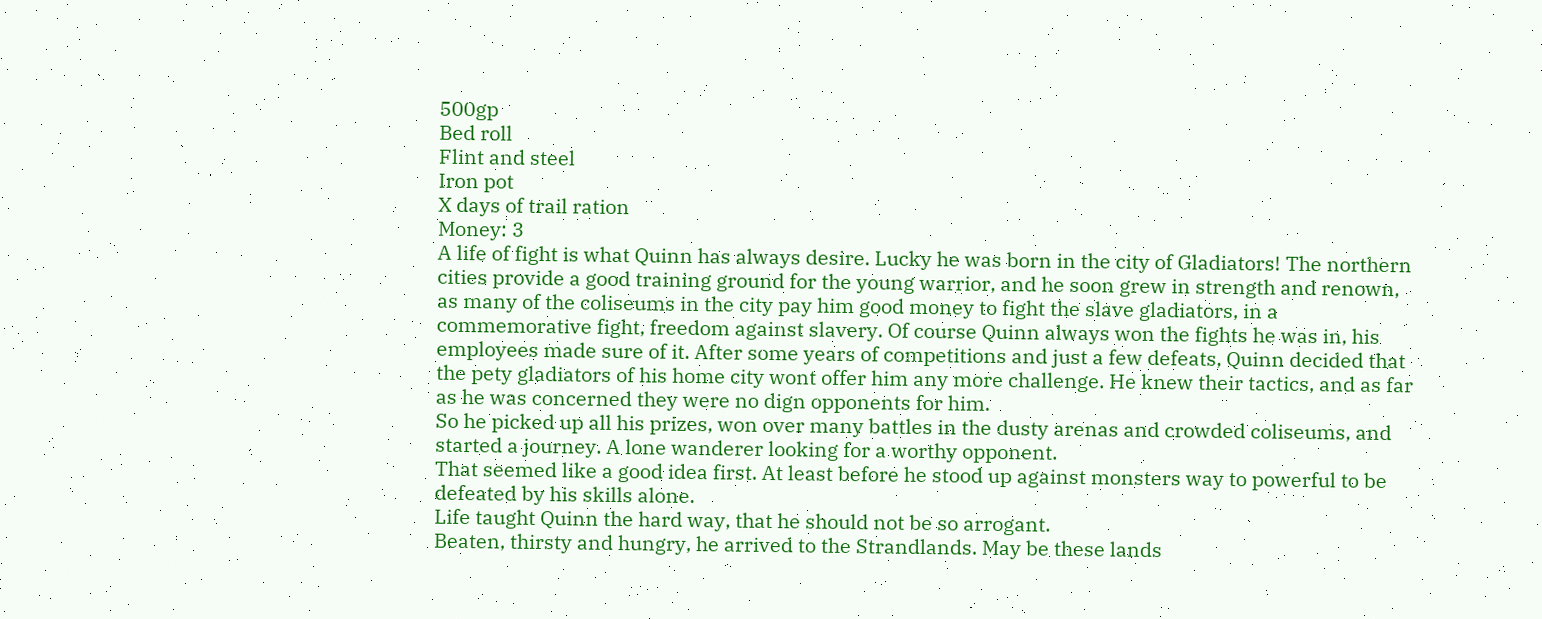500gp
Bed roll
Flint and steel
Iron pot
X days of trail ration
Money: 3
A life of fight is what Quinn has always desire. Lucky he was born in the city of Gladiators! The northern cities provide a good training ground for the young warrior, and he soon grew in strength and renown, as many of the coliseums in the city pay him good money to fight the slave gladiators, in a commemorative fight, freedom against slavery. Of course Quinn always won the fights he was in, his employees made sure of it. After some years of competitions and just a few defeats, Quinn decided that the pety gladiators of his home city wont offer him any more challenge. He knew their tactics, and as far as he was concerned they were no dign opponents for him.
So he picked up all his prizes, won over many battles in the dusty arenas and crowded coliseums, and started a journey. A lone wanderer looking for a worthy opponent.
That seemed like a good idea first. At least before he stood up against monsters way to powerful to be defeated by his skills alone.
Life taught Quinn the hard way, that he should not be so arrogant.
Beaten, thirsty and hungry, he arrived to the Strandlands. May be these lands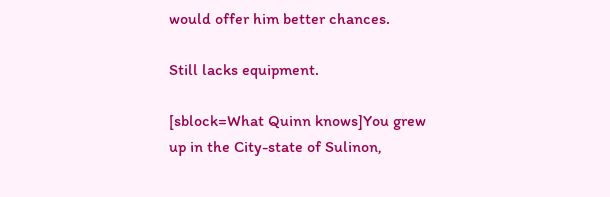would offer him better chances.

Still lacks equipment.

[sblock=What Quinn knows]You grew up in the City-state of Sulinon,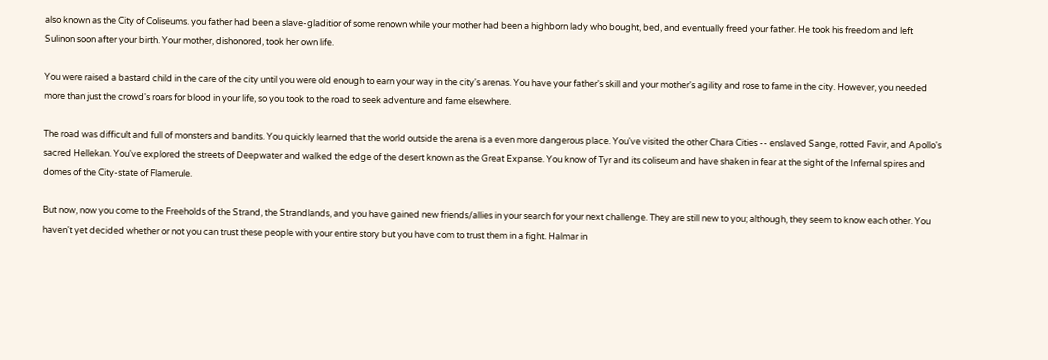also known as the City of Coliseums. you father had been a slave-gladitior of some renown while your mother had been a highborn lady who bought, bed, and eventually freed your father. He took his freedom and left Sulinon soon after your birth. Your mother, dishonored, took her own life.

You were raised a bastard child in the care of the city until you were old enough to earn your way in the city's arenas. You have your father's skill and your mother's agility and rose to fame in the city. However, you needed more than just the crowd's roars for blood in your life, so you took to the road to seek adventure and fame elsewhere.

The road was difficult and full of monsters and bandits. You quickly learned that the world outside the arena is a even more dangerous place. You've visited the other Chara Cities -- enslaved Sange, rotted Favir, and Apollo's sacred Hellekan. You've explored the streets of Deepwater and walked the edge of the desert known as the Great Expanse. You know of Tyr and its coliseum and have shaken in fear at the sight of the Infernal spires and domes of the City-state of Flamerule.

But now, now you come to the Freeholds of the Strand, the Strandlands, and you have gained new friends/allies in your search for your next challenge. They are still new to you; although, they seem to know each other. You haven't yet decided whether or not you can trust these people with your entire story but you have com to trust them in a fight. Halmar in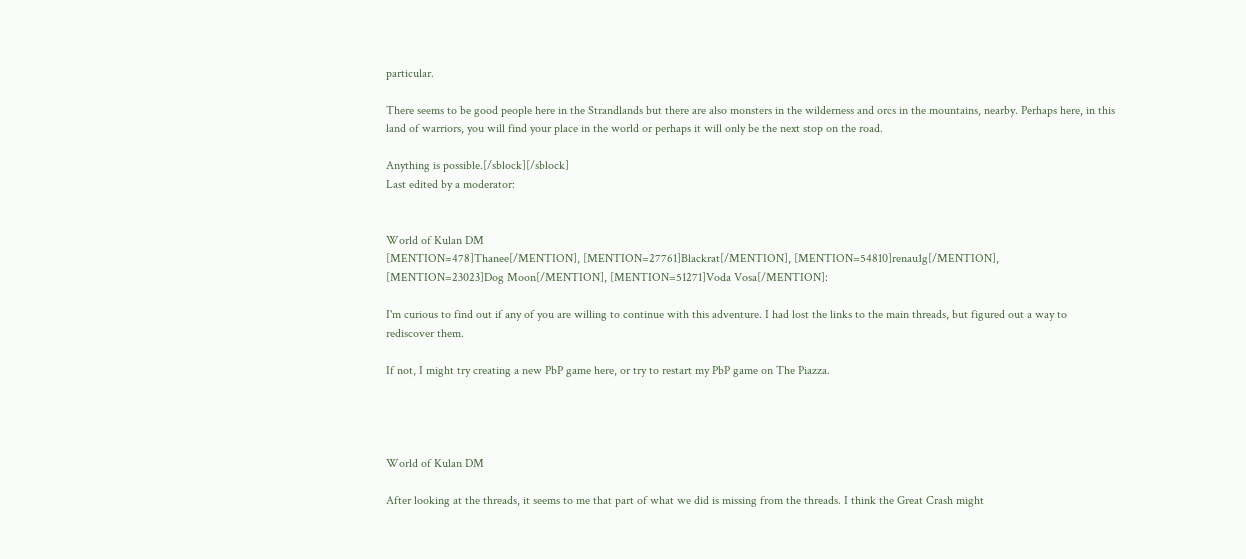particular.

There seems to be good people here in the Strandlands but there are also monsters in the wilderness and orcs in the mountains, nearby. Perhaps here, in this land of warriors, you will find your place in the world or perhaps it will only be the next stop on the road.

Anything is possible.[/sblock][/sblock]
Last edited by a moderator:


World of Kulan DM
[MENTION=478]Thanee[/MENTION], [MENTION=27761]Blackrat[/MENTION], [MENTION=54810]renau1g[/MENTION], [MENTION=23023]Dog Moon[/MENTION], [MENTION=51271]Voda Vosa[/MENTION]:

I'm curious to find out if any of you are willing to continue with this adventure. I had lost the links to the main threads, but figured out a way to rediscover them.

If not, I might try creating a new PbP game here, or try to restart my PbP game on The Piazza.




World of Kulan DM

After looking at the threads, it seems to me that part of what we did is missing from the threads. I think the Great Crash might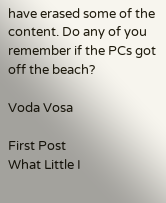have erased some of the content. Do any of you remember if the PCs got off the beach?

Voda Vosa

First Post
What Little I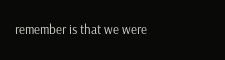remember is that we were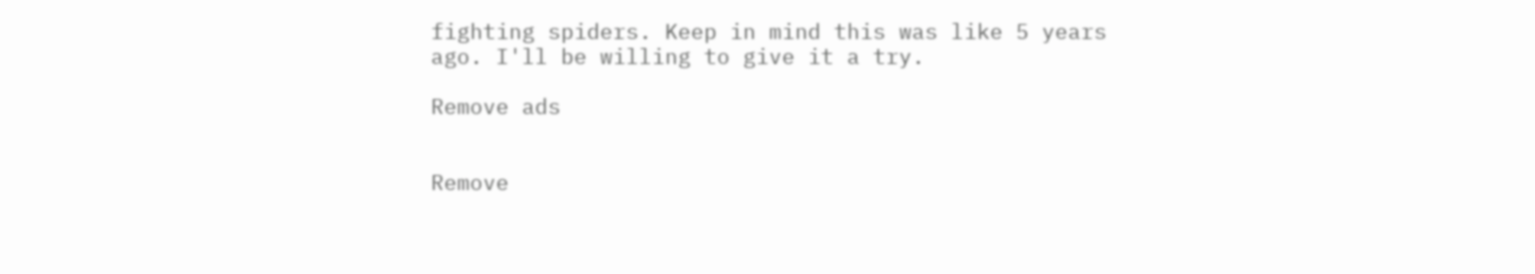fighting spiders. Keep in mind this was like 5 years ago. I'll be willing to give it a try.

Remove ads


Remove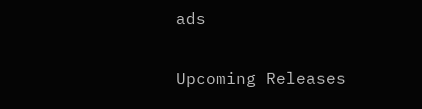ads

Upcoming Releases